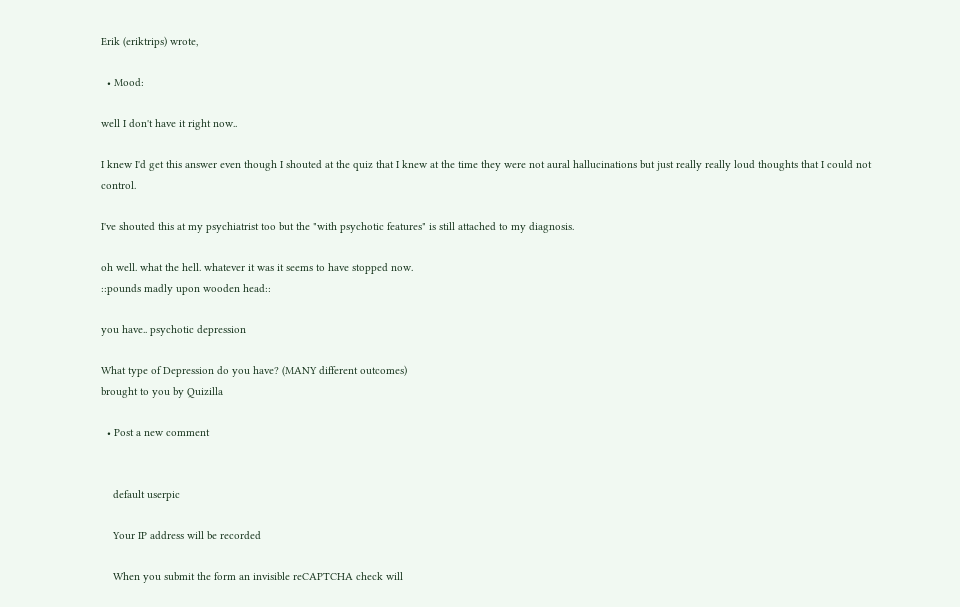Erik (eriktrips) wrote,

  • Mood:

well I don't have it right now..

I knew I'd get this answer even though I shouted at the quiz that I knew at the time they were not aural hallucinations but just really really loud thoughts that I could not control.

I've shouted this at my psychiatrist too but the "with psychotic features" is still attached to my diagnosis.

oh well. what the hell. whatever it was it seems to have stopped now.
::pounds madly upon wooden head::

you have.. psychotic depression

What type of Depression do you have? (MANY different outcomes)
brought to you by Quizilla

  • Post a new comment


    default userpic

    Your IP address will be recorded

    When you submit the form an invisible reCAPTCHA check will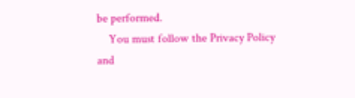be performed.
    You must follow the Privacy Policy and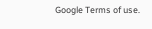Google Terms of use.